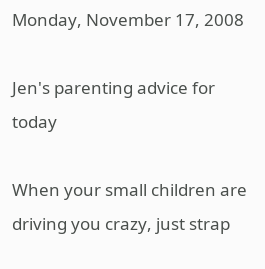Monday, November 17, 2008

Jen's parenting advice for today

When your small children are driving you crazy, just strap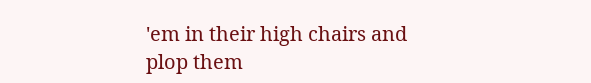'em in their high chairs and plop them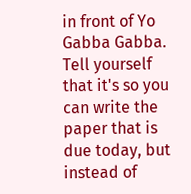in front of Yo Gabba Gabba. Tell yourself that it's so you can write the paper that is due today, but instead of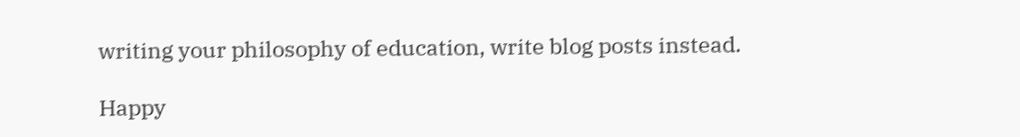writing your philosophy of education, write blog posts instead.

Happy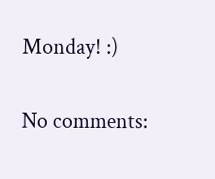Monday! :)

No comments: